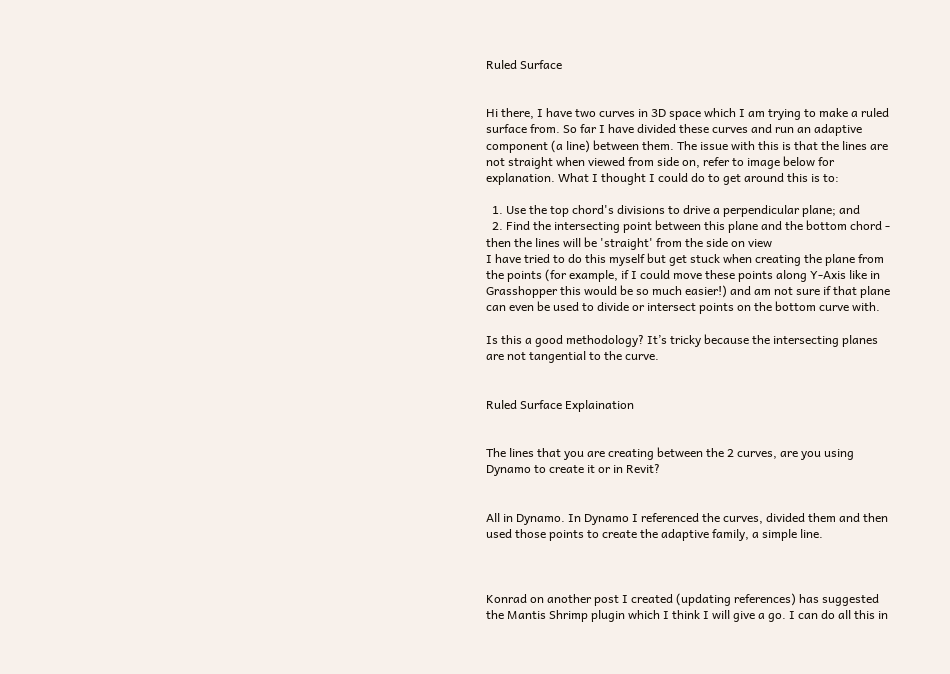Ruled Surface


Hi there, I have two curves in 3D space which I am trying to make a ruled surface from. So far I have divided these curves and run an adaptive component (a line) between them. The issue with this is that the lines are not straight when viewed from side on, refer to image below for explanation. What I thought I could do to get around this is to:

  1. Use the top chord's divisions to drive a perpendicular plane; and
  2. Find the intersecting point between this plane and the bottom chord - then the lines will be 'straight' from the side on view
I have tried to do this myself but get stuck when creating the plane from the points (for example, if I could move these points along Y-Axis like in Grasshopper this would be so much easier!) and am not sure if that plane can even be used to divide or intersect points on the bottom curve with.

Is this a good methodology? It’s tricky because the intersecting planes are not tangential to the curve.


Ruled Surface Explaination


The lines that you are creating between the 2 curves, are you using Dynamo to create it or in Revit?


All in Dynamo. In Dynamo I referenced the curves, divided them and then used those points to create the adaptive family, a simple line.



Konrad on another post I created (updating references) has suggested the Mantis Shrimp plugin which I think I will give a go. I can do all this in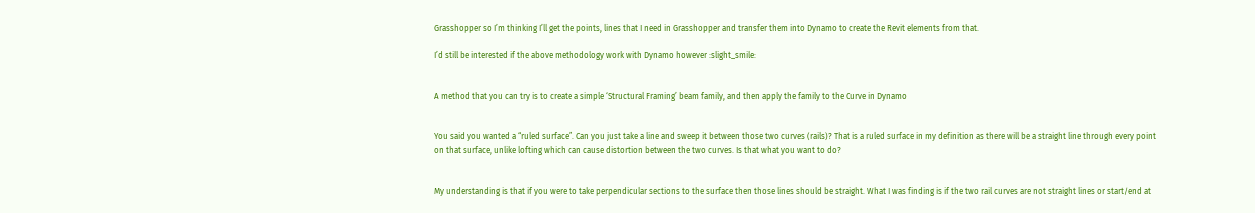Grasshopper so I’m thinking I’ll get the points, lines that I need in Grasshopper and transfer them into Dynamo to create the Revit elements from that.

I’d still be interested if the above methodology work with Dynamo however :slight_smile:


A method that you can try is to create a simple ‘Structural Framing’ beam family, and then apply the family to the Curve in Dynamo


You said you wanted a “ruled surface”. Can you just take a line and sweep it between those two curves (rails)? That is a ruled surface in my definition as there will be a straight line through every point on that surface, unlike lofting which can cause distortion between the two curves. Is that what you want to do?


My understanding is that if you were to take perpendicular sections to the surface then those lines should be straight. What I was finding is if the two rail curves are not straight lines or start/end at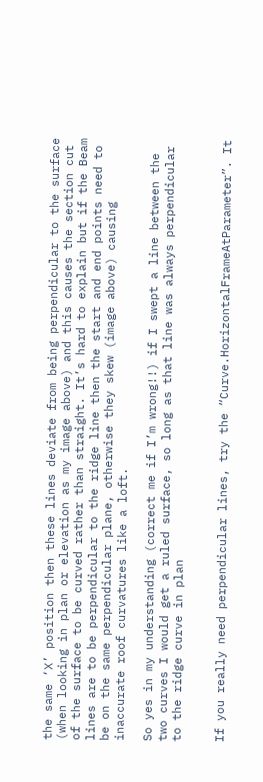the same ‘X’ position then these lines deviate from being perpendicular to the surface (when looking in plan or elevation as my image above) and this causes the section cut of the surface to be curved rather than straight. It’s hard to explain but if the Beam lines are to be perpendicular to the ridge line then the start and end points need to be on the same perpendicular plane, otherwise they skew (image above) causing inaccurate roof curvatures like a loft.

So yes in my understanding (correct me if I’m wrong!!) if I swept a line between the two curves I would get a ruled surface, so long as that line was always perpendicular to the ridge curve in plan


If you really need perpendicular lines, try the “Curve.HorizontalFrameAtParameter”. It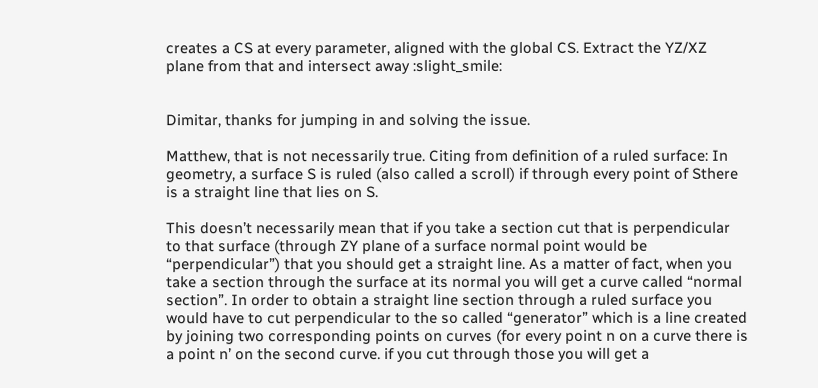creates a CS at every parameter, aligned with the global CS. Extract the YZ/XZ plane from that and intersect away :slight_smile:


Dimitar, thanks for jumping in and solving the issue.

Matthew, that is not necessarily true. Citing from definition of a ruled surface: In geometry, a surface S is ruled (also called a scroll) if through every point of Sthere is a straight line that lies on S.

This doesn’t necessarily mean that if you take a section cut that is perpendicular to that surface (through ZY plane of a surface normal point would be “perpendicular”) that you should get a straight line. As a matter of fact, when you take a section through the surface at its normal you will get a curve called “normal section”. In order to obtain a straight line section through a ruled surface you would have to cut perpendicular to the so called “generator” which is a line created by joining two corresponding points on curves (for every point n on a curve there is a point n’ on the second curve. if you cut through those you will get a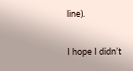line).

I hope I didn’t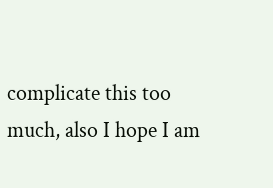complicate this too much, also I hope I am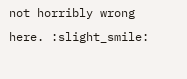not horribly wrong here. :slight_smile: